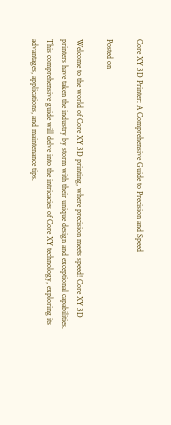Core XY 3D Printer: A Comprehensive Guide to Precision and Speed

Posted on

Welcome to the world of Core XY 3D printing, where precision meets speed! Core XY 3D printers have taken the industry by storm with their unique design and exceptional capabilities. This comprehensive guide will delve into the intricacies of Core XY technology, exploring its advantages, applications, and maintenance tips.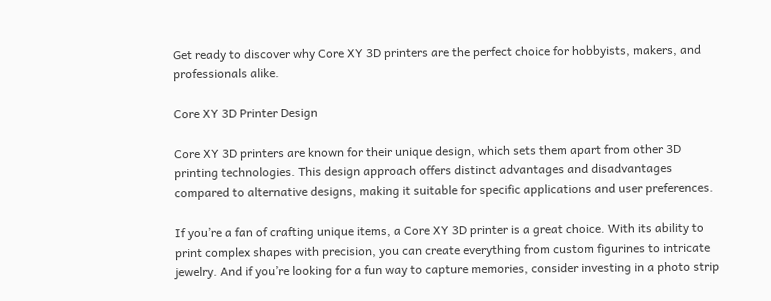Get ready to discover why Core XY 3D printers are the perfect choice for hobbyists, makers, and professionals alike.

Core XY 3D Printer Design

Core XY 3D printers are known for their unique design, which sets them apart from other 3D printing technologies. This design approach offers distinct advantages and disadvantages compared to alternative designs, making it suitable for specific applications and user preferences.

If you’re a fan of crafting unique items, a Core XY 3D printer is a great choice. With its ability to print complex shapes with precision, you can create everything from custom figurines to intricate jewelry. And if you’re looking for a fun way to capture memories, consider investing in a photo strip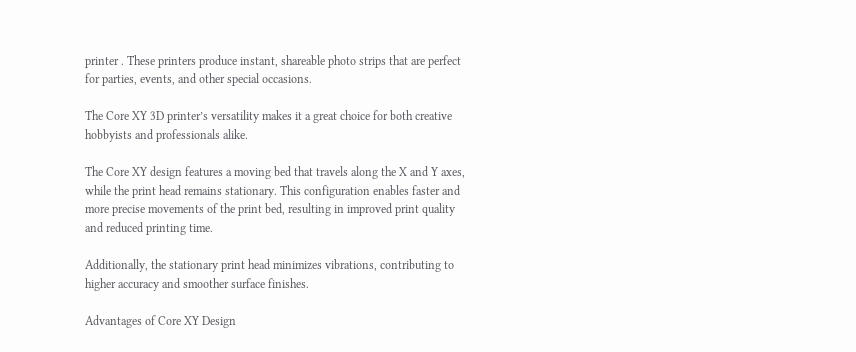printer . These printers produce instant, shareable photo strips that are perfect for parties, events, and other special occasions.

The Core XY 3D printer’s versatility makes it a great choice for both creative hobbyists and professionals alike.

The Core XY design features a moving bed that travels along the X and Y axes, while the print head remains stationary. This configuration enables faster and more precise movements of the print bed, resulting in improved print quality and reduced printing time.

Additionally, the stationary print head minimizes vibrations, contributing to higher accuracy and smoother surface finishes.

Advantages of Core XY Design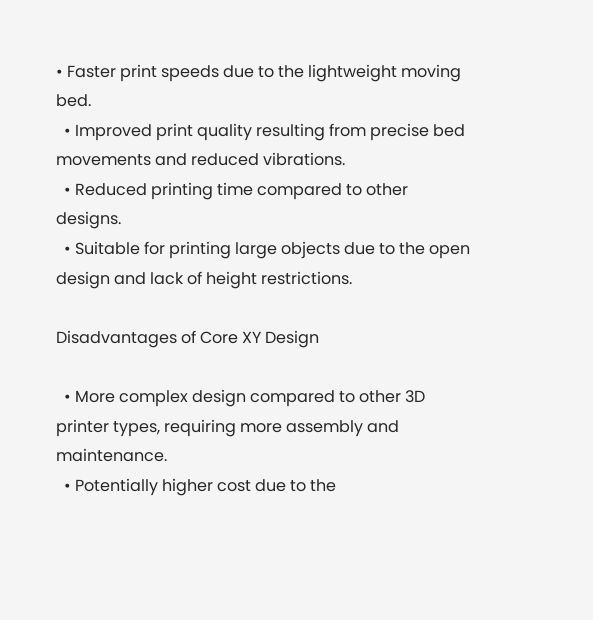• Faster print speeds due to the lightweight moving bed.
  • Improved print quality resulting from precise bed movements and reduced vibrations.
  • Reduced printing time compared to other designs.
  • Suitable for printing large objects due to the open design and lack of height restrictions.

Disadvantages of Core XY Design

  • More complex design compared to other 3D printer types, requiring more assembly and maintenance.
  • Potentially higher cost due to the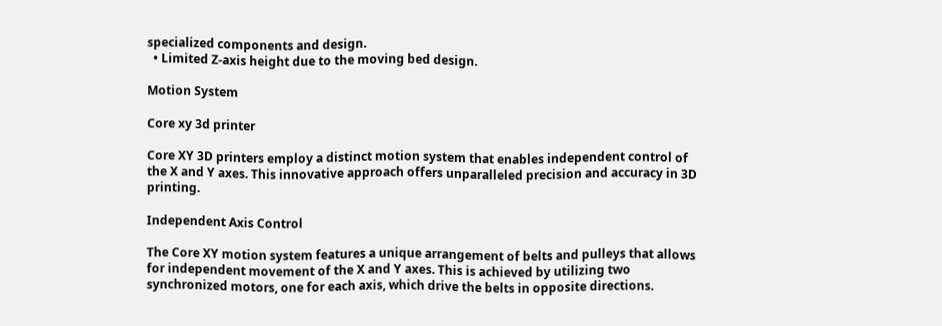specialized components and design.
  • Limited Z-axis height due to the moving bed design.

Motion System

Core xy 3d printer

Core XY 3D printers employ a distinct motion system that enables independent control of the X and Y axes. This innovative approach offers unparalleled precision and accuracy in 3D printing.

Independent Axis Control

The Core XY motion system features a unique arrangement of belts and pulleys that allows for independent movement of the X and Y axes. This is achieved by utilizing two synchronized motors, one for each axis, which drive the belts in opposite directions.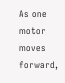As one motor moves forward,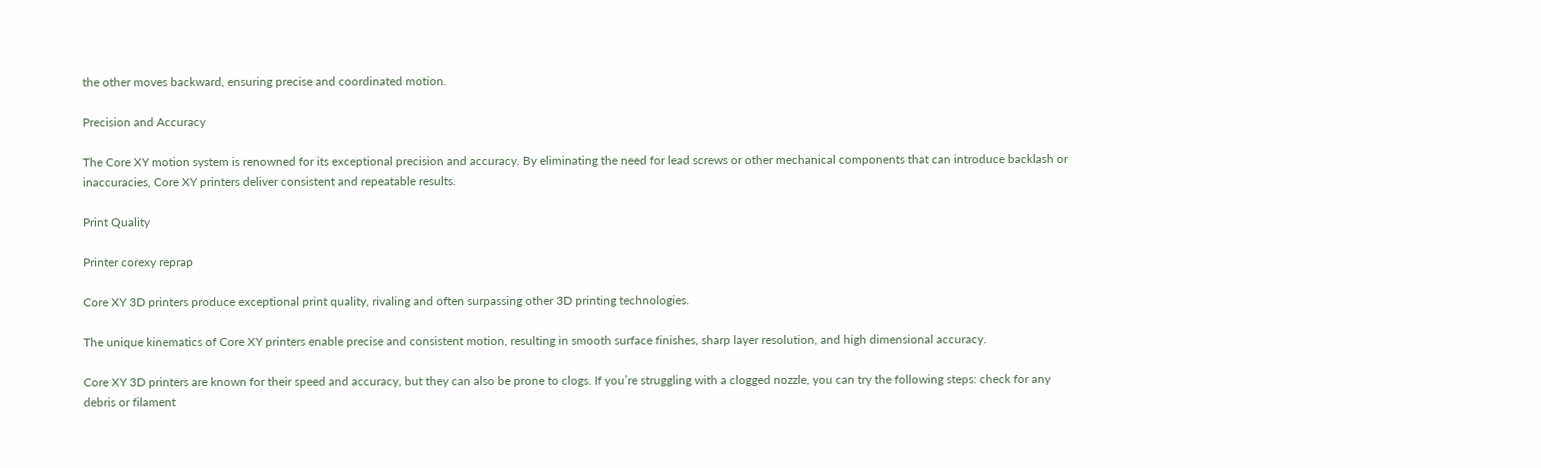the other moves backward, ensuring precise and coordinated motion.

Precision and Accuracy

The Core XY motion system is renowned for its exceptional precision and accuracy. By eliminating the need for lead screws or other mechanical components that can introduce backlash or inaccuracies, Core XY printers deliver consistent and repeatable results.

Print Quality

Printer corexy reprap

Core XY 3D printers produce exceptional print quality, rivaling and often surpassing other 3D printing technologies.

The unique kinematics of Core XY printers enable precise and consistent motion, resulting in smooth surface finishes, sharp layer resolution, and high dimensional accuracy.

Core XY 3D printers are known for their speed and accuracy, but they can also be prone to clogs. If you’re struggling with a clogged nozzle, you can try the following steps: check for any debris or filament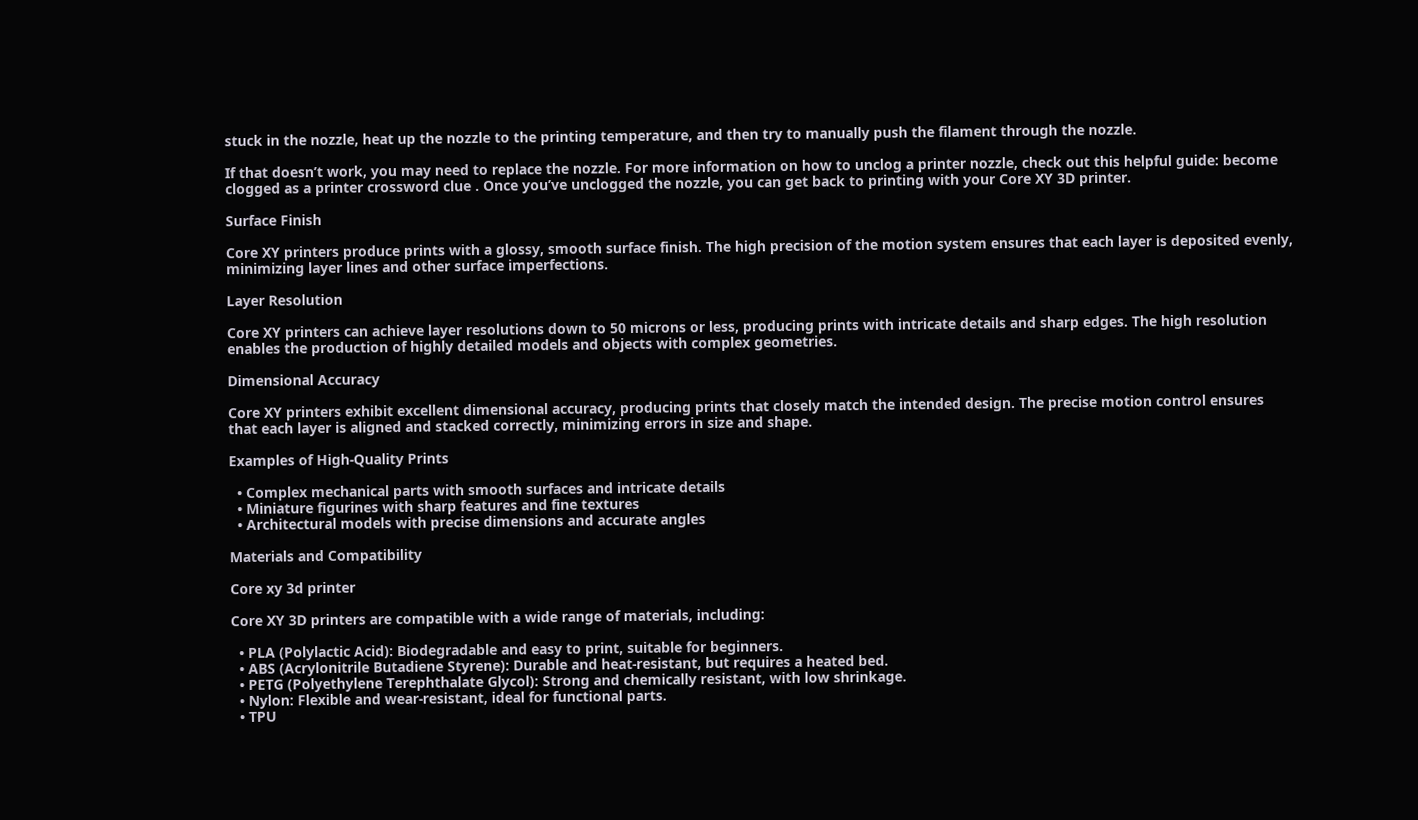stuck in the nozzle, heat up the nozzle to the printing temperature, and then try to manually push the filament through the nozzle.

If that doesn’t work, you may need to replace the nozzle. For more information on how to unclog a printer nozzle, check out this helpful guide: become clogged as a printer crossword clue . Once you’ve unclogged the nozzle, you can get back to printing with your Core XY 3D printer.

Surface Finish

Core XY printers produce prints with a glossy, smooth surface finish. The high precision of the motion system ensures that each layer is deposited evenly, minimizing layer lines and other surface imperfections.

Layer Resolution

Core XY printers can achieve layer resolutions down to 50 microns or less, producing prints with intricate details and sharp edges. The high resolution enables the production of highly detailed models and objects with complex geometries.

Dimensional Accuracy

Core XY printers exhibit excellent dimensional accuracy, producing prints that closely match the intended design. The precise motion control ensures that each layer is aligned and stacked correctly, minimizing errors in size and shape.

Examples of High-Quality Prints

  • Complex mechanical parts with smooth surfaces and intricate details
  • Miniature figurines with sharp features and fine textures
  • Architectural models with precise dimensions and accurate angles

Materials and Compatibility

Core xy 3d printer

Core XY 3D printers are compatible with a wide range of materials, including:

  • PLA (Polylactic Acid): Biodegradable and easy to print, suitable for beginners.
  • ABS (Acrylonitrile Butadiene Styrene): Durable and heat-resistant, but requires a heated bed.
  • PETG (Polyethylene Terephthalate Glycol): Strong and chemically resistant, with low shrinkage.
  • Nylon: Flexible and wear-resistant, ideal for functional parts.
  • TPU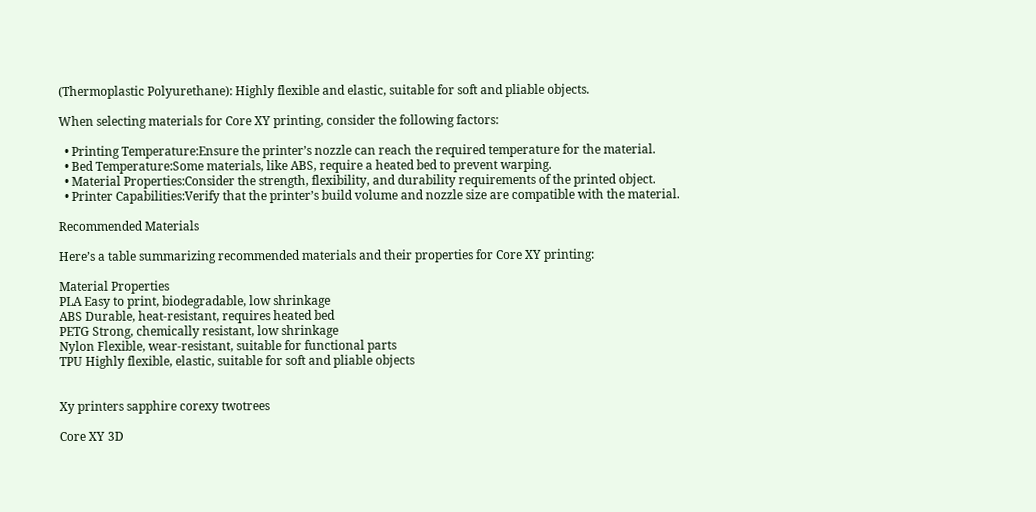(Thermoplastic Polyurethane): Highly flexible and elastic, suitable for soft and pliable objects.

When selecting materials for Core XY printing, consider the following factors:

  • Printing Temperature:Ensure the printer’s nozzle can reach the required temperature for the material.
  • Bed Temperature:Some materials, like ABS, require a heated bed to prevent warping.
  • Material Properties:Consider the strength, flexibility, and durability requirements of the printed object.
  • Printer Capabilities:Verify that the printer’s build volume and nozzle size are compatible with the material.

Recommended Materials

Here’s a table summarizing recommended materials and their properties for Core XY printing:

Material Properties
PLA Easy to print, biodegradable, low shrinkage
ABS Durable, heat-resistant, requires heated bed
PETG Strong, chemically resistant, low shrinkage
Nylon Flexible, wear-resistant, suitable for functional parts
TPU Highly flexible, elastic, suitable for soft and pliable objects


Xy printers sapphire corexy twotrees

Core XY 3D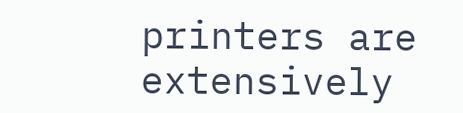printers are extensively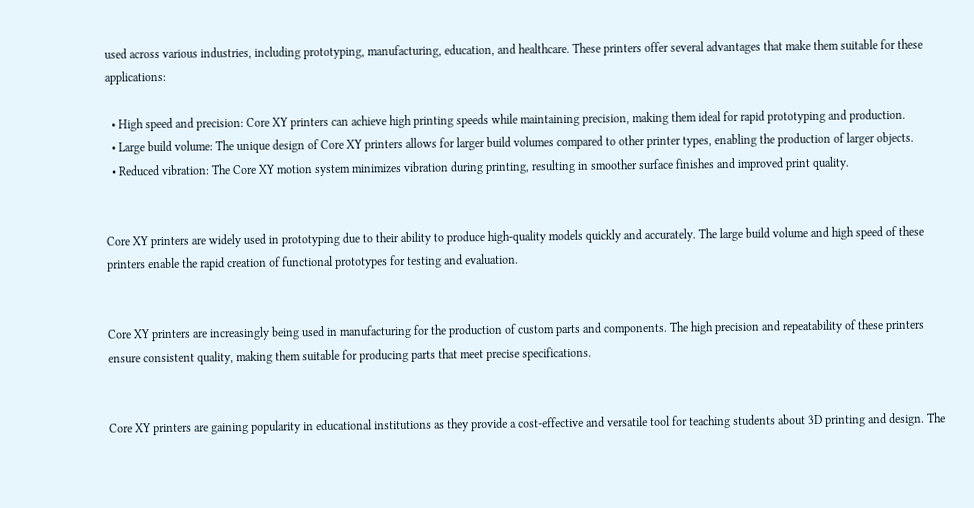used across various industries, including prototyping, manufacturing, education, and healthcare. These printers offer several advantages that make them suitable for these applications:

  • High speed and precision: Core XY printers can achieve high printing speeds while maintaining precision, making them ideal for rapid prototyping and production.
  • Large build volume: The unique design of Core XY printers allows for larger build volumes compared to other printer types, enabling the production of larger objects.
  • Reduced vibration: The Core XY motion system minimizes vibration during printing, resulting in smoother surface finishes and improved print quality.


Core XY printers are widely used in prototyping due to their ability to produce high-quality models quickly and accurately. The large build volume and high speed of these printers enable the rapid creation of functional prototypes for testing and evaluation.


Core XY printers are increasingly being used in manufacturing for the production of custom parts and components. The high precision and repeatability of these printers ensure consistent quality, making them suitable for producing parts that meet precise specifications.


Core XY printers are gaining popularity in educational institutions as they provide a cost-effective and versatile tool for teaching students about 3D printing and design. The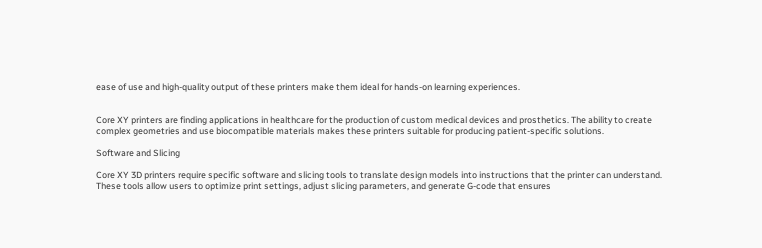ease of use and high-quality output of these printers make them ideal for hands-on learning experiences.


Core XY printers are finding applications in healthcare for the production of custom medical devices and prosthetics. The ability to create complex geometries and use biocompatible materials makes these printers suitable for producing patient-specific solutions.

Software and Slicing

Core XY 3D printers require specific software and slicing tools to translate design models into instructions that the printer can understand. These tools allow users to optimize print settings, adjust slicing parameters, and generate G-code that ensures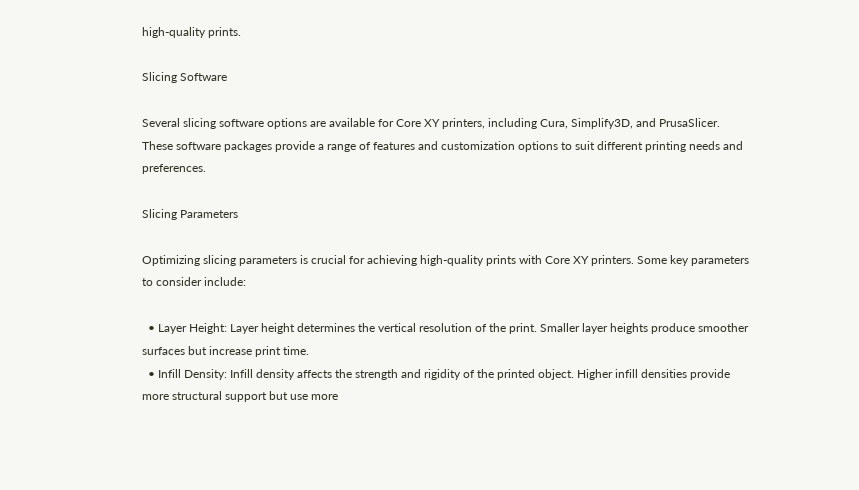high-quality prints.

Slicing Software

Several slicing software options are available for Core XY printers, including Cura, Simplify3D, and PrusaSlicer. These software packages provide a range of features and customization options to suit different printing needs and preferences.

Slicing Parameters

Optimizing slicing parameters is crucial for achieving high-quality prints with Core XY printers. Some key parameters to consider include:

  • Layer Height: Layer height determines the vertical resolution of the print. Smaller layer heights produce smoother surfaces but increase print time.
  • Infill Density: Infill density affects the strength and rigidity of the printed object. Higher infill densities provide more structural support but use more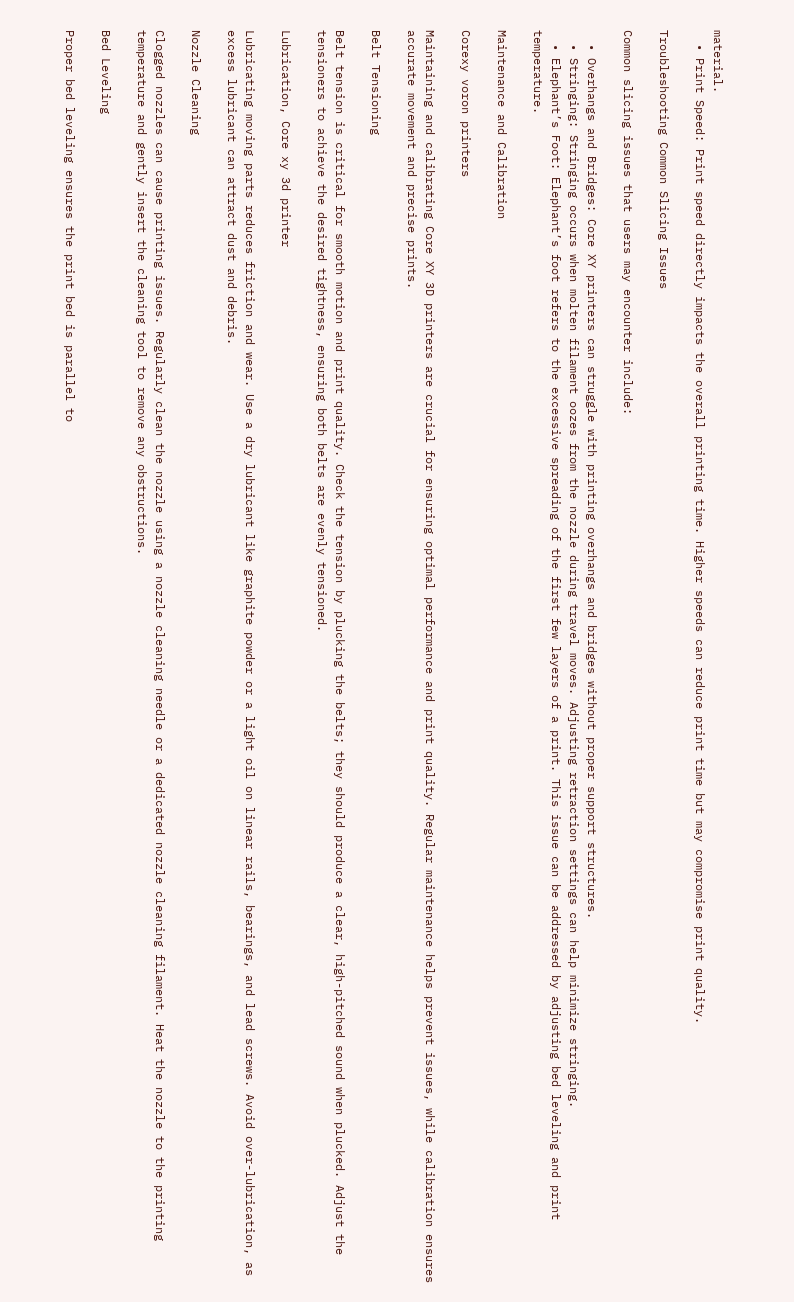material.
  • Print Speed: Print speed directly impacts the overall printing time. Higher speeds can reduce print time but may compromise print quality.

Troubleshooting Common Slicing Issues

Common slicing issues that users may encounter include:

  • Overhangs and Bridges: Core XY printers can struggle with printing overhangs and bridges without proper support structures.
  • Stringing: Stringing occurs when molten filament oozes from the nozzle during travel moves. Adjusting retraction settings can help minimize stringing.
  • Elephant’s Foot: Elephant’s foot refers to the excessive spreading of the first few layers of a print. This issue can be addressed by adjusting bed leveling and print temperature.

Maintenance and Calibration

Corexy voron printers

Maintaining and calibrating Core XY 3D printers are crucial for ensuring optimal performance and print quality. Regular maintenance helps prevent issues, while calibration ensures accurate movement and precise prints.

Belt Tensioning

Belt tension is critical for smooth motion and print quality. Check the tension by plucking the belts; they should produce a clear, high-pitched sound when plucked. Adjust the tensioners to achieve the desired tightness, ensuring both belts are evenly tensioned.

Lubrication, Core xy 3d printer

Lubricating moving parts reduces friction and wear. Use a dry lubricant like graphite powder or a light oil on linear rails, bearings, and lead screws. Avoid over-lubrication, as excess lubricant can attract dust and debris.

Nozzle Cleaning

Clogged nozzles can cause printing issues. Regularly clean the nozzle using a nozzle cleaning needle or a dedicated nozzle cleaning filament. Heat the nozzle to the printing temperature and gently insert the cleaning tool to remove any obstructions.

Bed Leveling

Proper bed leveling ensures the print bed is parallel to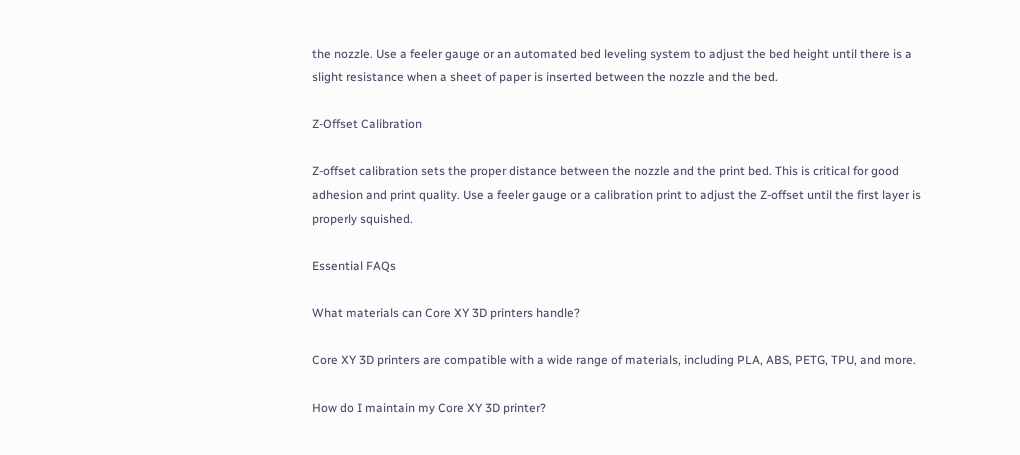the nozzle. Use a feeler gauge or an automated bed leveling system to adjust the bed height until there is a slight resistance when a sheet of paper is inserted between the nozzle and the bed.

Z-Offset Calibration

Z-offset calibration sets the proper distance between the nozzle and the print bed. This is critical for good adhesion and print quality. Use a feeler gauge or a calibration print to adjust the Z-offset until the first layer is properly squished.

Essential FAQs

What materials can Core XY 3D printers handle?

Core XY 3D printers are compatible with a wide range of materials, including PLA, ABS, PETG, TPU, and more.

How do I maintain my Core XY 3D printer?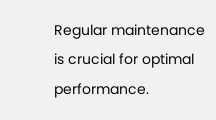Regular maintenance is crucial for optimal performance.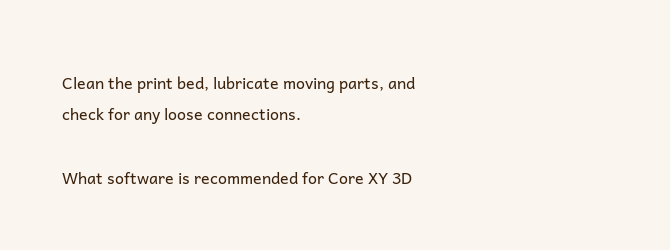Clean the print bed, lubricate moving parts, and check for any loose connections.

What software is recommended for Core XY 3D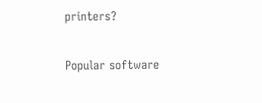printers?

Popular software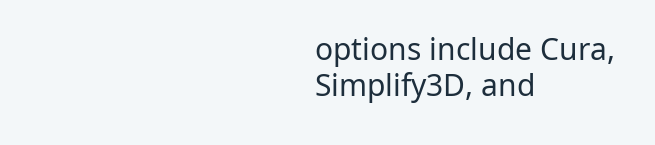options include Cura, Simplify3D, and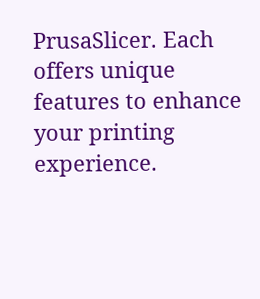PrusaSlicer. Each offers unique features to enhance your printing experience.